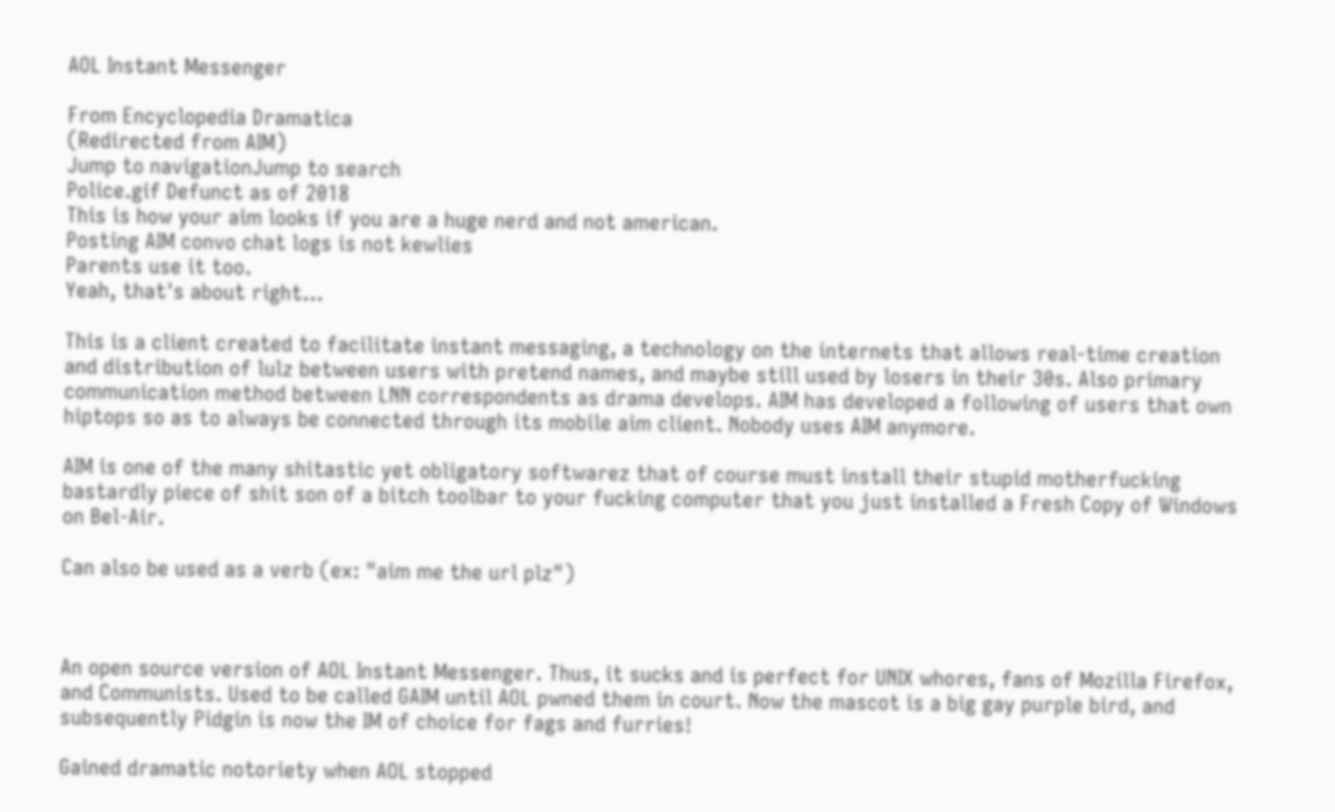AOL Instant Messenger

From Encyclopedia Dramatica
(Redirected from AIM)
Jump to navigationJump to search
Police.gif Defunct as of 2018
This is how your aim looks if you are a huge nerd and not american.
Posting AIM convo chat logs is not kewlies
Parents use it too.
Yeah, that's about right...

This is a client created to facilitate instant messaging, a technology on the internets that allows real-time creation and distribution of lulz between users with pretend names, and maybe still used by losers in their 30s. Also primary communication method between LNN correspondents as drama develops. AIM has developed a following of users that own hiptops so as to always be connected through its mobile aim client. Nobody uses AIM anymore.

AIM is one of the many shitastic yet obligatory softwarez that of course must install their stupid motherfucking bastardly piece of shit son of a bitch toolbar to your fucking computer that you just installed a Fresh Copy of Windows on Bel-Air.

Can also be used as a verb (ex: "aim me the url plz")



An open source version of AOL Instant Messenger. Thus, it sucks and is perfect for UNIX whores, fans of Mozilla Firefox, and Communists. Used to be called GAIM until AOL pwned them in court. Now the mascot is a big gay purple bird, and subsequently Pidgin is now the IM of choice for fags and furries!

Gained dramatic notoriety when AOL stopped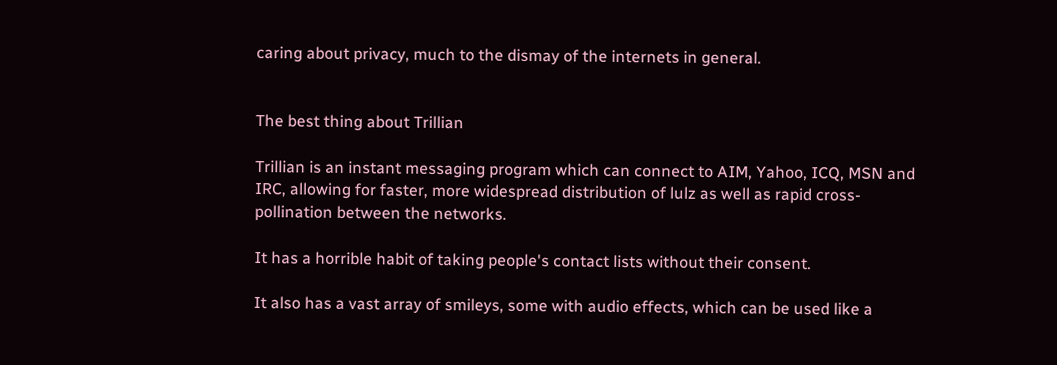caring about privacy, much to the dismay of the internets in general.


The best thing about Trillian

Trillian is an instant messaging program which can connect to AIM, Yahoo, ICQ, MSN and IRC, allowing for faster, more widespread distribution of lulz as well as rapid cross-pollination between the networks.

It has a horrible habit of taking people's contact lists without their consent.

It also has a vast array of smileys, some with audio effects, which can be used like a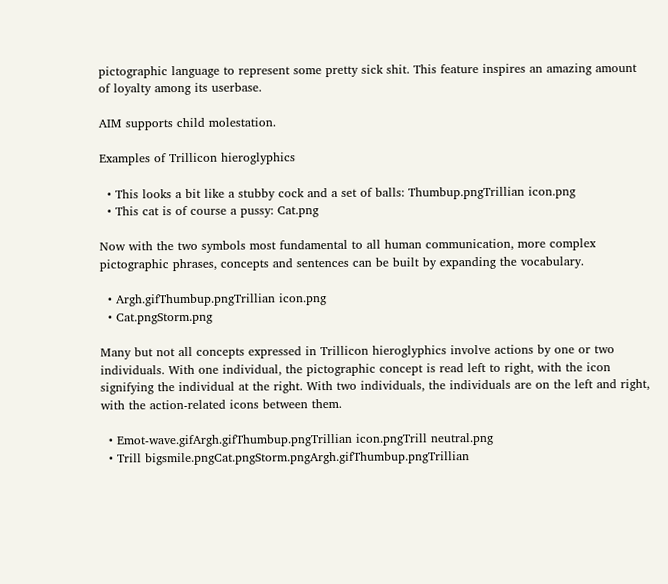pictographic language to represent some pretty sick shit. This feature inspires an amazing amount of loyalty among its userbase.

AIM supports child molestation.

Examples of Trillicon hieroglyphics

  • This looks a bit like a stubby cock and a set of balls: Thumbup.pngTrillian icon.png
  • This cat is of course a pussy: Cat.png

Now with the two symbols most fundamental to all human communication, more complex pictographic phrases, concepts and sentences can be built by expanding the vocabulary.

  • Argh.gifThumbup.pngTrillian icon.png
  • Cat.pngStorm.png

Many but not all concepts expressed in Trillicon hieroglyphics involve actions by one or two individuals. With one individual, the pictographic concept is read left to right, with the icon signifying the individual at the right. With two individuals, the individuals are on the left and right, with the action-related icons between them.

  • Emot-wave.gifArgh.gifThumbup.pngTrillian icon.pngTrill neutral.png
  • Trill bigsmile.pngCat.pngStorm.pngArgh.gifThumbup.pngTrillian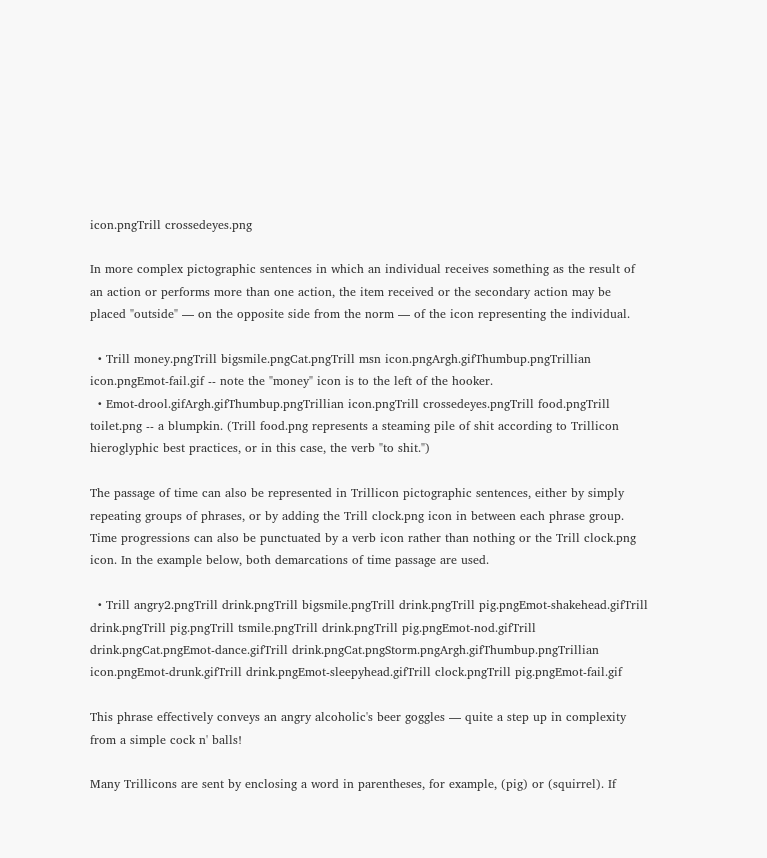icon.pngTrill crossedeyes.png

In more complex pictographic sentences in which an individual receives something as the result of an action or performs more than one action, the item received or the secondary action may be placed "outside" — on the opposite side from the norm — of the icon representing the individual.

  • Trill money.pngTrill bigsmile.pngCat.pngTrill msn icon.pngArgh.gifThumbup.pngTrillian icon.pngEmot-fail.gif -- note the "money" icon is to the left of the hooker.
  • Emot-drool.gifArgh.gifThumbup.pngTrillian icon.pngTrill crossedeyes.pngTrill food.pngTrill toilet.png -- a blumpkin. (Trill food.png represents a steaming pile of shit according to Trillicon hieroglyphic best practices, or in this case, the verb "to shit.")

The passage of time can also be represented in Trillicon pictographic sentences, either by simply repeating groups of phrases, or by adding the Trill clock.png icon in between each phrase group. Time progressions can also be punctuated by a verb icon rather than nothing or the Trill clock.png icon. In the example below, both demarcations of time passage are used.

  • Trill angry2.pngTrill drink.pngTrill bigsmile.pngTrill drink.pngTrill pig.pngEmot-shakehead.gifTrill drink.pngTrill pig.pngTrill tsmile.pngTrill drink.pngTrill pig.pngEmot-nod.gifTrill drink.pngCat.pngEmot-dance.gifTrill drink.pngCat.pngStorm.pngArgh.gifThumbup.pngTrillian icon.pngEmot-drunk.gifTrill drink.pngEmot-sleepyhead.gifTrill clock.pngTrill pig.pngEmot-fail.gif

This phrase effectively conveys an angry alcoholic's beer goggles — quite a step up in complexity from a simple cock n' balls!

Many Trillicons are sent by enclosing a word in parentheses, for example, (pig) or (squirrel). If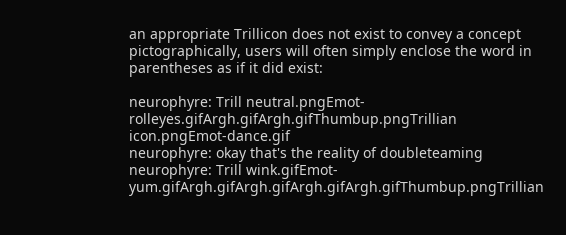an appropriate Trillicon does not exist to convey a concept pictographically, users will often simply enclose the word in parentheses as if it did exist:

neurophyre: Trill neutral.pngEmot-rolleyes.gifArgh.gifArgh.gifThumbup.pngTrillian icon.pngEmot-dance.gif
neurophyre: okay that's the reality of doubleteaming
neurophyre: Trill wink.gifEmot-yum.gifArgh.gifArgh.gifArgh.gifArgh.gifThumbup.pngTrillian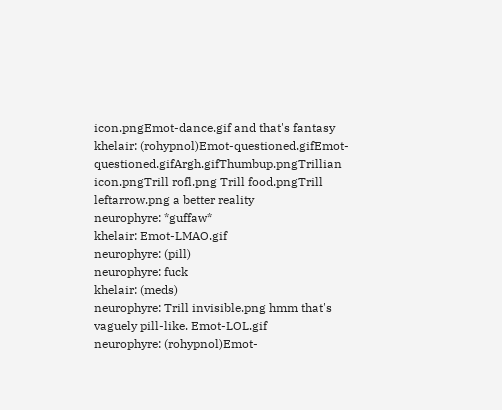icon.pngEmot-dance.gif and that's fantasy
khelair: (rohypnol)Emot-questioned.gifEmot-questioned.gifArgh.gifThumbup.pngTrillian icon.pngTrill rofl.png Trill food.pngTrill leftarrow.png a better reality
neurophyre: *guffaw*
khelair: Emot-LMAO.gif
neurophyre: (pill)
neurophyre: fuck
khelair: (meds)
neurophyre: Trill invisible.png hmm that's vaguely pill-like. Emot-LOL.gif
neurophyre: (rohypnol)Emot-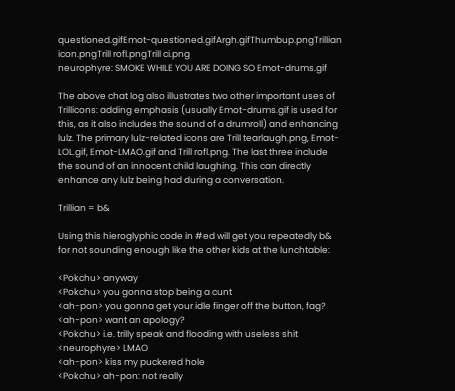questioned.gifEmot-questioned.gifArgh.gifThumbup.pngTrillian icon.pngTrill rofl.pngTrill ci.png
neurophyre: SMOKE WHILE YOU ARE DOING SO Emot-drums.gif

The above chat log also illustrates two other important uses of Trillicons: adding emphasis (usually Emot-drums.gif is used for this, as it also includes the sound of a drumroll) and enhancing lulz. The primary lulz-related icons are Trill tearlaugh.png, Emot-LOL.gif, Emot-LMAO.gif and Trill rofl.png. The last three include the sound of an innocent child laughing. This can directly enhance any lulz being had during a conversation.

Trillian = b&

Using this hieroglyphic code in #ed will get you repeatedly b& for not sounding enough like the other kids at the lunchtable:

<Pokchu> anyway
<Pokchu> you gonna stop being a cunt
<ah-pon> you gonna get your idle finger off the button, fag?
<ah-pon> want an apology?
<Pokchu> i.e. trilly speak and flooding with useless shit
<neurophyre> LMAO
<ah-pon> kiss my puckered hole
<Pokchu> ah-pon: not really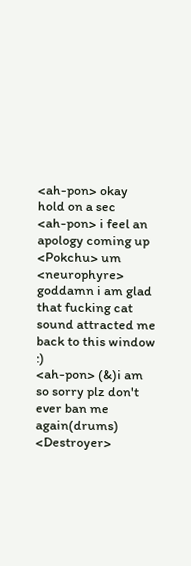<ah-pon> okay hold on a sec
<ah-pon> i feel an apology coming up
<Pokchu> um
<neurophyre> goddamn i am glad that fucking cat sound attracted me back to this window :)
<ah-pon> (&)i am so sorry plz don't ever ban me again(drums)
<Destroyer>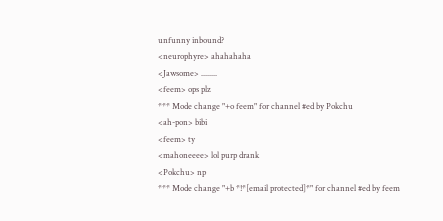unfunny inbound?
<neurophyre> ahahahaha
<Jawsome> ........
<feem> ops plz
*** Mode change "+o feem" for channel #ed by Pokchu
<ah-pon> bibi
<feem> ty
<mahoneeee> lol purp drank
<Pokchu> np
*** Mode change "+b *!*[email protected]*" for channel #ed by feem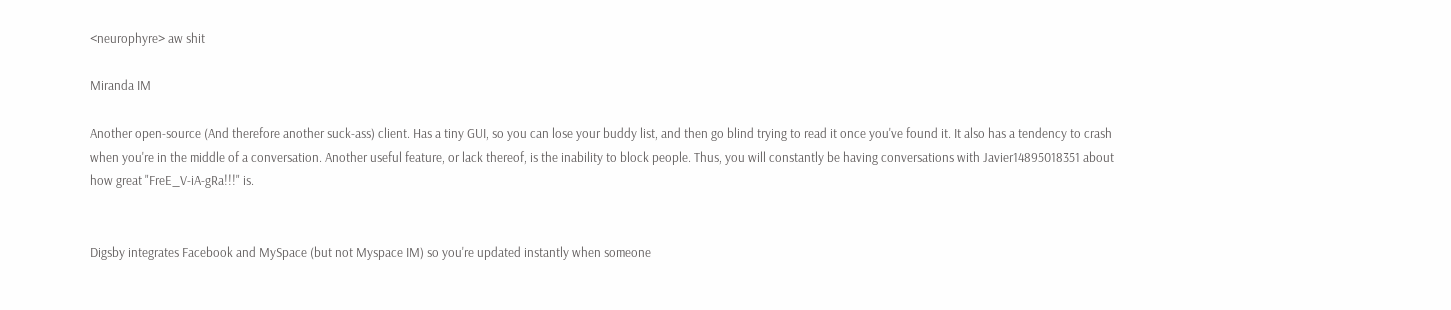<neurophyre> aw shit

Miranda IM

Another open-source (And therefore another suck-ass) client. Has a tiny GUI, so you can lose your buddy list, and then go blind trying to read it once you've found it. It also has a tendency to crash when you're in the middle of a conversation. Another useful feature, or lack thereof, is the inability to block people. Thus, you will constantly be having conversations with Javier14895018351 about how great "FreE_V-iA-gRa!!!" is.


Digsby integrates Facebook and MySpace (but not Myspace IM) so you're updated instantly when someone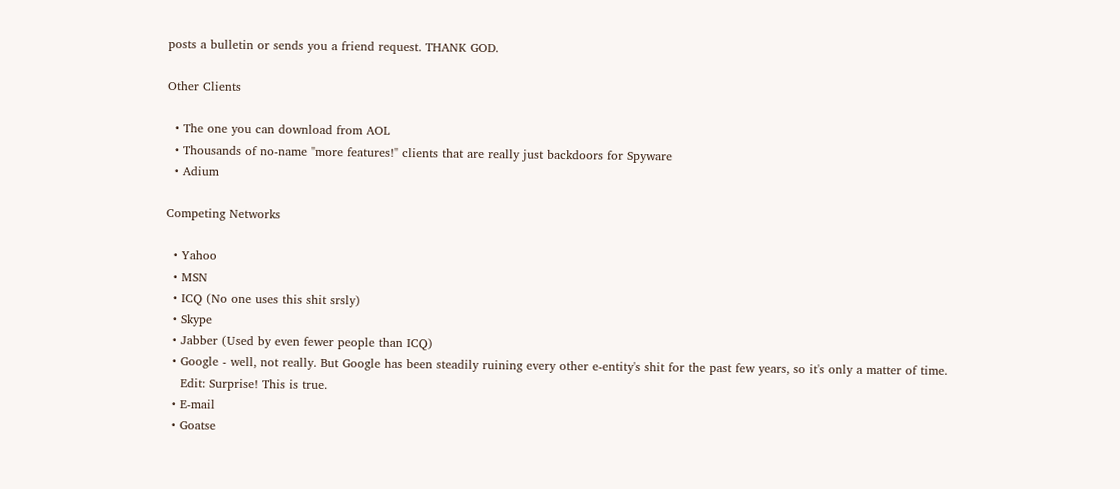posts a bulletin or sends you a friend request. THANK GOD.

Other Clients

  • The one you can download from AOL
  • Thousands of no-name "more features!" clients that are really just backdoors for Spyware
  • Adium

Competing Networks

  • Yahoo
  • MSN
  • ICQ (No one uses this shit srsly)
  • Skype
  • Jabber (Used by even fewer people than ICQ)
  • Google - well, not really. But Google has been steadily ruining every other e-entity's shit for the past few years, so it's only a matter of time.
    Edit: Surprise! This is true.
  • E-mail
  • Goatse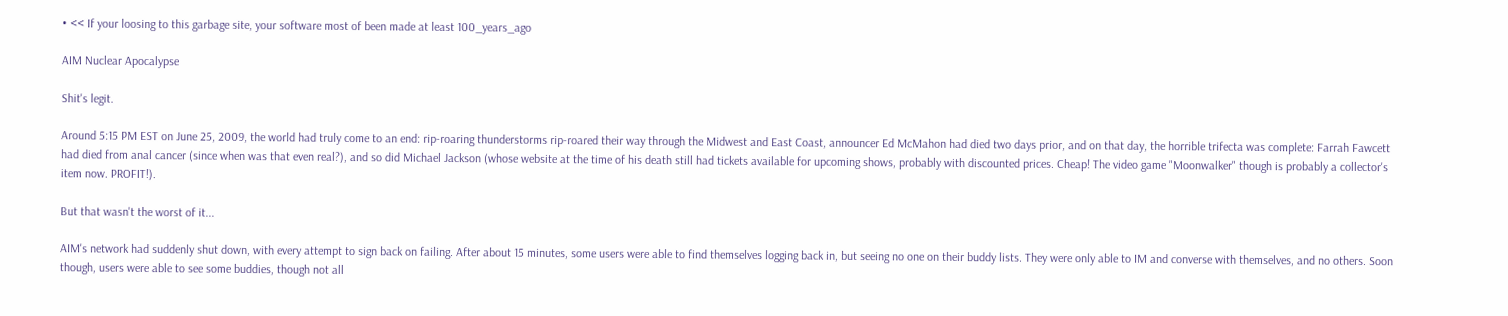• << If your loosing to this garbage site, your software most of been made at least 100_years_ago

AIM Nuclear Apocalypse

Shit's legit.

Around 5:15 PM EST on June 25, 2009, the world had truly come to an end: rip-roaring thunderstorms rip-roared their way through the Midwest and East Coast, announcer Ed McMahon had died two days prior, and on that day, the horrible trifecta was complete: Farrah Fawcett had died from anal cancer (since when was that even real?), and so did Michael Jackson (whose website at the time of his death still had tickets available for upcoming shows, probably with discounted prices. Cheap! The video game "Moonwalker" though is probably a collector's item now. PROFIT!).

But that wasn't the worst of it...

AIM's network had suddenly shut down, with every attempt to sign back on failing. After about 15 minutes, some users were able to find themselves logging back in, but seeing no one on their buddy lists. They were only able to IM and converse with themselves, and no others. Soon though, users were able to see some buddies, though not all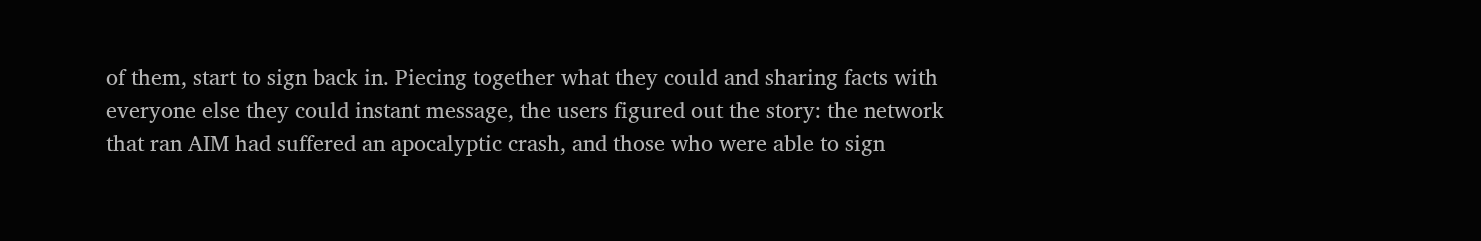of them, start to sign back in. Piecing together what they could and sharing facts with everyone else they could instant message, the users figured out the story: the network that ran AIM had suffered an apocalyptic crash, and those who were able to sign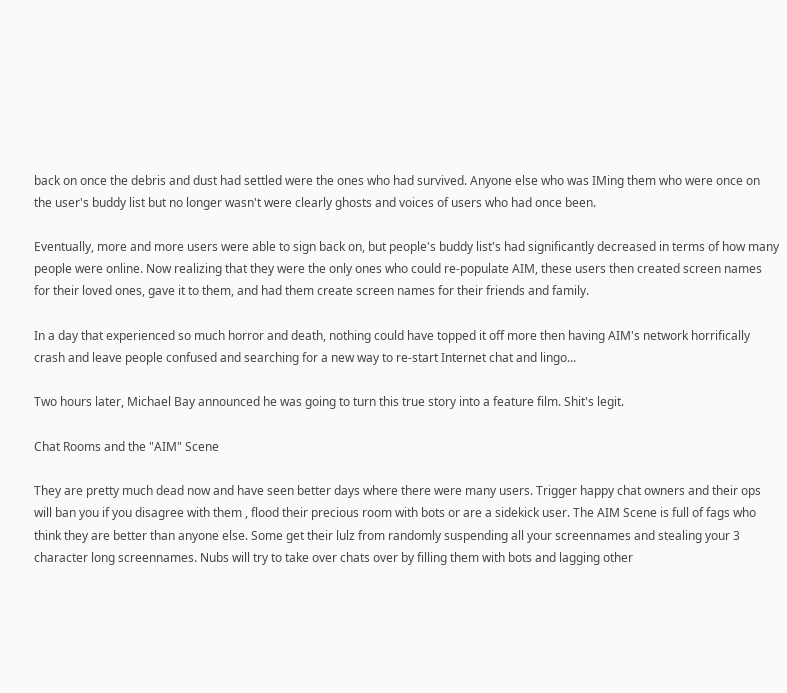back on once the debris and dust had settled were the ones who had survived. Anyone else who was IMing them who were once on the user's buddy list but no longer wasn't were clearly ghosts and voices of users who had once been.

Eventually, more and more users were able to sign back on, but people's buddy list's had significantly decreased in terms of how many people were online. Now realizing that they were the only ones who could re-populate AIM, these users then created screen names for their loved ones, gave it to them, and had them create screen names for their friends and family.

In a day that experienced so much horror and death, nothing could have topped it off more then having AIM's network horrifically crash and leave people confused and searching for a new way to re-start Internet chat and lingo...

Two hours later, Michael Bay announced he was going to turn this true story into a feature film. Shit's legit.

Chat Rooms and the "AIM" Scene

They are pretty much dead now and have seen better days where there were many users. Trigger happy chat owners and their ops will ban you if you disagree with them , flood their precious room with bots or are a sidekick user. The AIM Scene is full of fags who think they are better than anyone else. Some get their lulz from randomly suspending all your screennames and stealing your 3 character long screennames. Nubs will try to take over chats over by filling them with bots and lagging other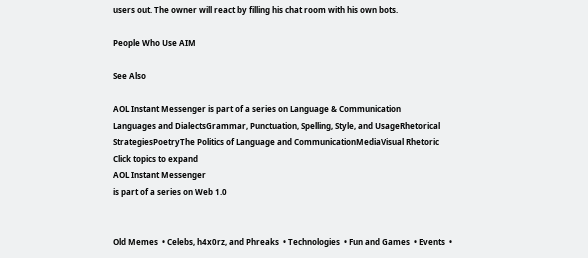users out. The owner will react by filling his chat room with his own bots.

People Who Use AIM

See Also

AOL Instant Messenger is part of a series on Language & Communication
Languages and DialectsGrammar, Punctuation, Spelling, Style, and UsageRhetorical StrategiesPoetryThe Politics of Language and CommunicationMediaVisual Rhetoric
Click topics to expand
AOL Instant Messenger
is part of a series on Web 1.0


Old Memes  • Celebs, h4x0rz, and Phreaks  • Technologies  • Fun and Games  • Events  •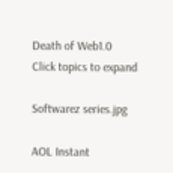Death of Web1.0
Click topics to expand

Softwarez series.jpg

AOL Instant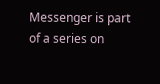Messenger is part of a series on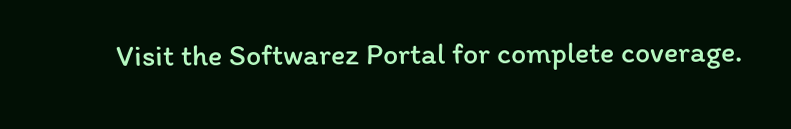Visit the Softwarez Portal for complete coverage.